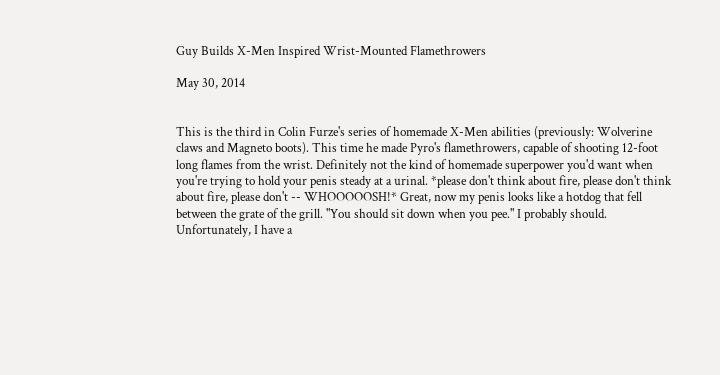Guy Builds X-Men Inspired Wrist-Mounted Flamethrowers

May 30, 2014


This is the third in Colin Furze's series of homemade X-Men abilities (previously: Wolverine claws and Magneto boots). This time he made Pyro's flamethrowers, capable of shooting 12-foot long flames from the wrist. Definitely not the kind of homemade superpower you'd want when you're trying to hold your penis steady at a urinal. *please don't think about fire, please don't think about fire, please don't -- WHOOOOOSH!* Great, now my penis looks like a hotdog that fell between the grate of the grill. "You should sit down when you pee." I probably should. Unfortunately, I have a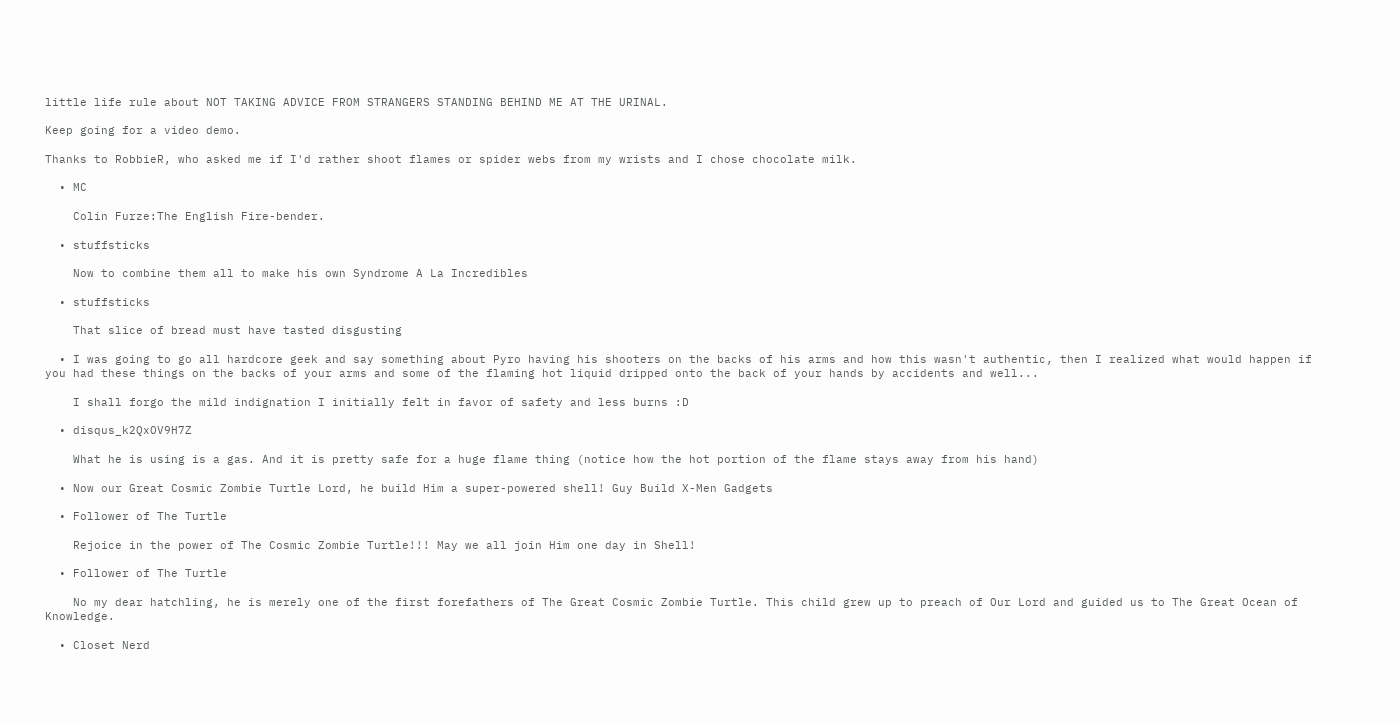little life rule about NOT TAKING ADVICE FROM STRANGERS STANDING BEHIND ME AT THE URINAL.

Keep going for a video demo.

Thanks to RobbieR, who asked me if I'd rather shoot flames or spider webs from my wrists and I chose chocolate milk.

  • MC

    Colin Furze:The English Fire-bender.

  • stuffsticks

    Now to combine them all to make his own Syndrome A La Incredibles

  • stuffsticks

    That slice of bread must have tasted disgusting

  • I was going to go all hardcore geek and say something about Pyro having his shooters on the backs of his arms and how this wasn't authentic, then I realized what would happen if you had these things on the backs of your arms and some of the flaming hot liquid dripped onto the back of your hands by accidents and well...

    I shall forgo the mild indignation I initially felt in favor of safety and less burns :D

  • disqus_k2QxOV9H7Z

    What he is using is a gas. And it is pretty safe for a huge flame thing (notice how the hot portion of the flame stays away from his hand)

  • Now our Great Cosmic Zombie Turtle Lord, he build Him a super-powered shell! Guy Build X-Men Gadgets

  • Follower of The Turtle

    Rejoice in the power of The Cosmic Zombie Turtle!!! May we all join Him one day in Shell!

  • Follower of The Turtle

    No my dear hatchling, he is merely one of the first forefathers of The Great Cosmic Zombie Turtle. This child grew up to preach of Our Lord and guided us to The Great Ocean of Knowledge.

  • Closet Nerd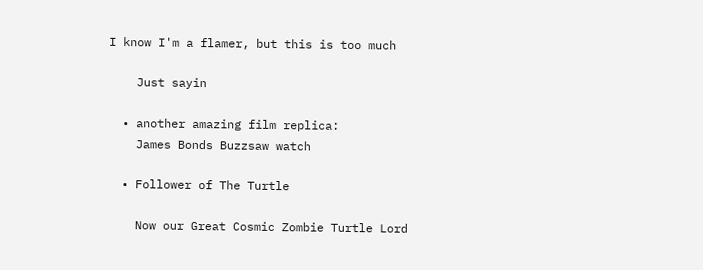I know I'm a flamer, but this is too much

    Just sayin

  • another amazing film replica:
    James Bonds Buzzsaw watch

  • Follower of The Turtle

    Now our Great Cosmic Zombie Turtle Lord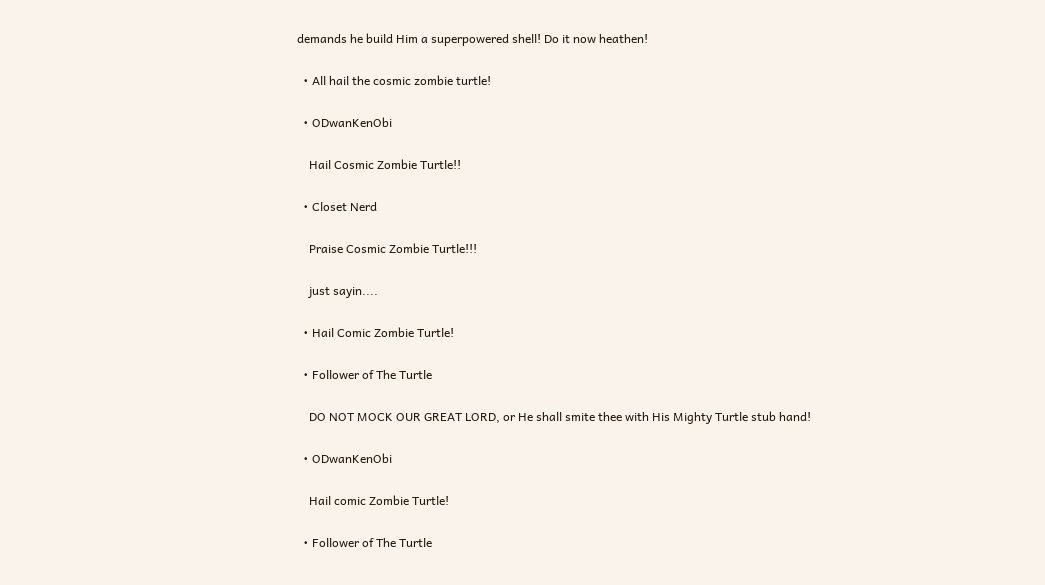demands he build Him a superpowered shell! Do it now heathen!

  • All hail the cosmic zombie turtle!

  • ODwanKenObi

    Hail Cosmic Zombie Turtle!!

  • Closet Nerd

    Praise Cosmic Zombie Turtle!!!

    just sayin....

  • Hail Comic Zombie Turtle!

  • Follower of The Turtle

    DO NOT MOCK OUR GREAT LORD, or He shall smite thee with His Mighty Turtle stub hand!

  • ODwanKenObi

    Hail comic Zombie Turtle!

  • Follower of The Turtle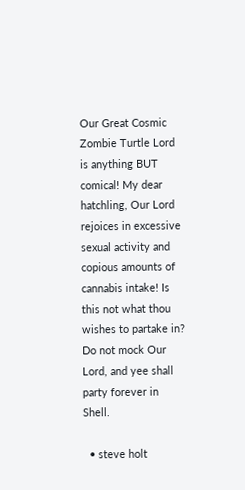Our Great Cosmic Zombie Turtle Lord is anything BUT comical! My dear hatchling, Our Lord rejoices in excessive sexual activity and copious amounts of cannabis intake! Is this not what thou wishes to partake in? Do not mock Our Lord, and yee shall party forever in Shell.

  • steve holt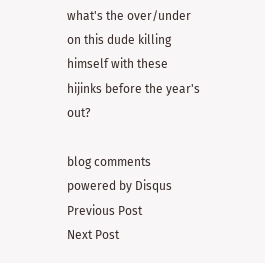what's the over/under on this dude killing himself with these hijinks before the year's out?

blog comments powered by Disqus
Previous Post
Next Post